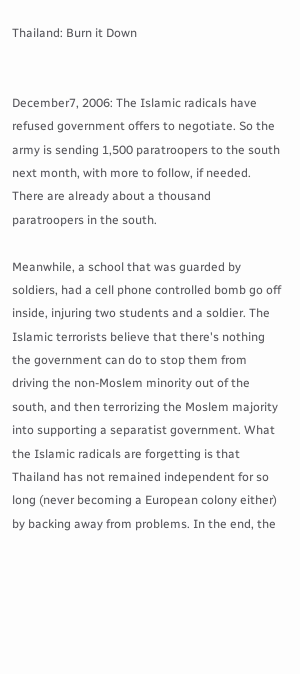Thailand: Burn it Down


December7, 2006: The Islamic radicals have refused government offers to negotiate. So the army is sending 1,500 paratroopers to the south next month, with more to follow, if needed. There are already about a thousand paratroopers in the south.

Meanwhile, a school that was guarded by soldiers, had a cell phone controlled bomb go off inside, injuring two students and a soldier. The Islamic terrorists believe that there's nothing the government can do to stop them from driving the non-Moslem minority out of the south, and then terrorizing the Moslem majority into supporting a separatist government. What the Islamic radicals are forgetting is that Thailand has not remained independent for so long (never becoming a European colony either) by backing away from problems. In the end, the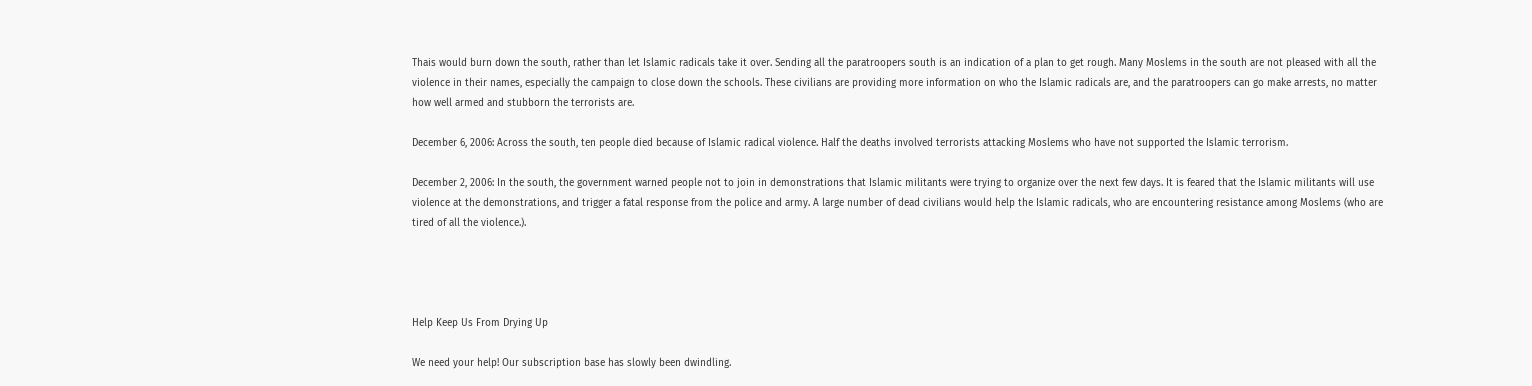Thais would burn down the south, rather than let Islamic radicals take it over. Sending all the paratroopers south is an indication of a plan to get rough. Many Moslems in the south are not pleased with all the violence in their names, especially the campaign to close down the schools. These civilians are providing more information on who the Islamic radicals are, and the paratroopers can go make arrests, no matter how well armed and stubborn the terrorists are.

December 6, 2006: Across the south, ten people died because of Islamic radical violence. Half the deaths involved terrorists attacking Moslems who have not supported the Islamic terrorism.

December 2, 2006: In the south, the government warned people not to join in demonstrations that Islamic militants were trying to organize over the next few days. It is feared that the Islamic militants will use violence at the demonstrations, and trigger a fatal response from the police and army. A large number of dead civilians would help the Islamic radicals, who are encountering resistance among Moslems (who are tired of all the violence.).




Help Keep Us From Drying Up

We need your help! Our subscription base has slowly been dwindling.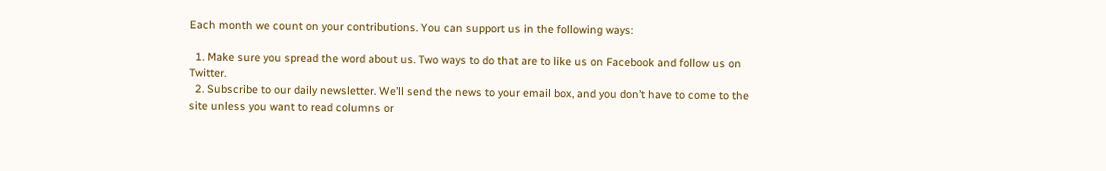Each month we count on your contributions. You can support us in the following ways:

  1. Make sure you spread the word about us. Two ways to do that are to like us on Facebook and follow us on Twitter.
  2. Subscribe to our daily newsletter. We’ll send the news to your email box, and you don’t have to come to the site unless you want to read columns or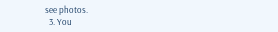see photos.
  3. You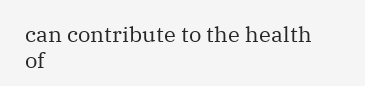can contribute to the health of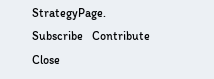StrategyPage.
Subscribe   Contribute   Close